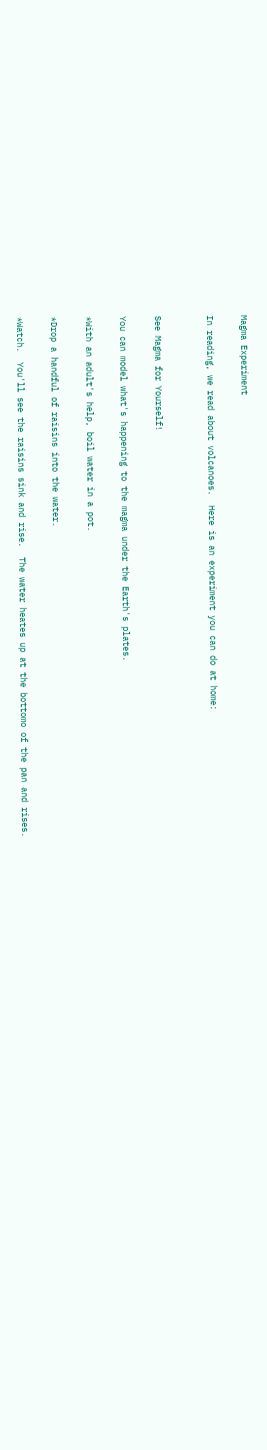Magma Experiment

In reading, we read about volcanoes.  Here is an experiment you can do at home:


See Magma for Yourself!

You can model what's happening to the magma under the Earth's plates.

*With an adult's help, boil water in a pot.

*Drop a handful of raisins into the water.

*Watch.  You'll see the raisins sink and rise.  The water heates up at the bottomo of the pan and rises.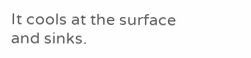It cools at the surface and sinks.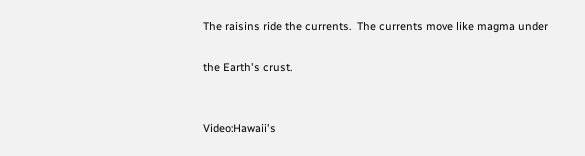The raisins ride the currents.  The currents move like magma under

the Earth's crust.


Video:Hawaii's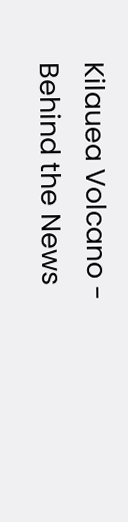Kilauea Volcano - Behind the News